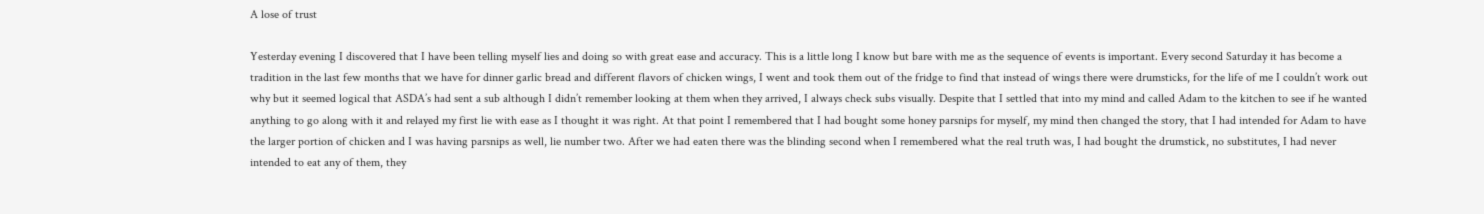A lose of trust

Yesterday evening I discovered that I have been telling myself lies and doing so with great ease and accuracy. This is a little long I know but bare with me as the sequence of events is important. Every second Saturday it has become a tradition in the last few months that we have for dinner garlic bread and different flavors of chicken wings, I went and took them out of the fridge to find that instead of wings there were drumsticks, for the life of me I couldn’t work out why but it seemed logical that ASDA’s had sent a sub although I didn’t remember looking at them when they arrived, I always check subs visually. Despite that I settled that into my mind and called Adam to the kitchen to see if he wanted anything to go along with it and relayed my first lie with ease as I thought it was right. At that point I remembered that I had bought some honey parsnips for myself, my mind then changed the story, that I had intended for Adam to have the larger portion of chicken and I was having parsnips as well, lie number two. After we had eaten there was the blinding second when I remembered what the real truth was, I had bought the drumstick, no substitutes, I had never intended to eat any of them, they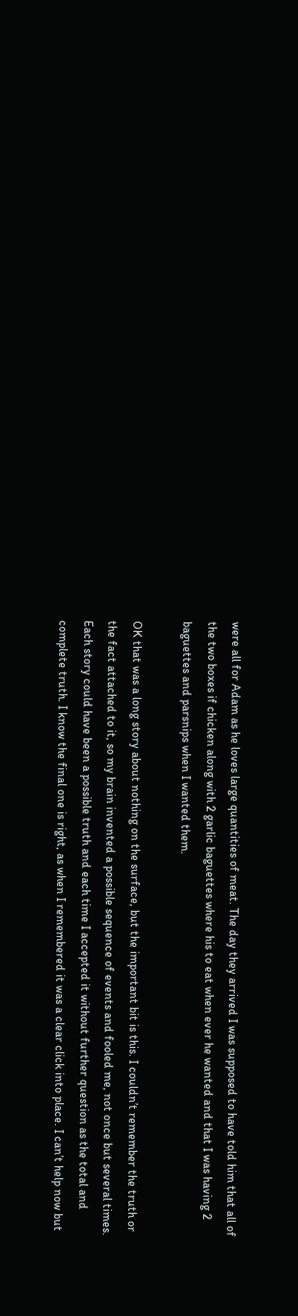were all for Adam as he loves large quantities of meat. The day they arrived I was supposed to have told him that all of the two boxes if chicken along with 2 garlic baguettes where his to eat when ever he wanted and that I was having 2 baguettes and parsnips when I wanted them.

OK that was a long story about nothing on the surface, but the important bit is this. I couldn’t remember the truth or the fact attached to it, so my brain invented a possible sequence of events and fooled me, not once but several times. Each story could have been a possible truth and each time I accepted it without further question as the total and complete truth. I know the final one is right, as when I remembered it was a clear click into place. I can’t help now but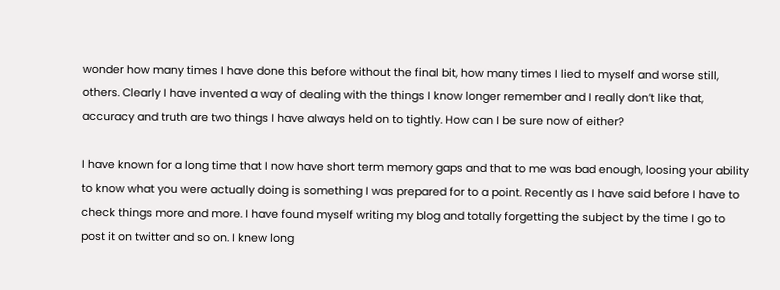wonder how many times I have done this before without the final bit, how many times I lied to myself and worse still, others. Clearly I have invented a way of dealing with the things I know longer remember and I really don’t like that, accuracy and truth are two things I have always held on to tightly. How can I be sure now of either?

I have known for a long time that I now have short term memory gaps and that to me was bad enough, loosing your ability to know what you were actually doing is something I was prepared for to a point. Recently as I have said before I have to check things more and more. I have found myself writing my blog and totally forgetting the subject by the time I go to post it on twitter and so on. I knew long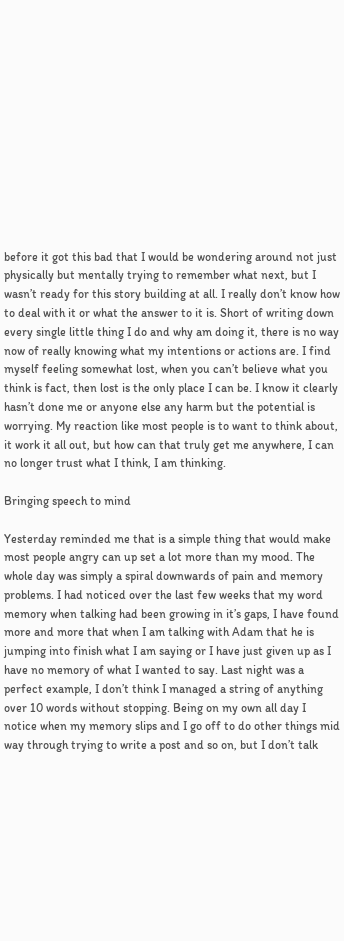before it got this bad that I would be wondering around not just physically but mentally trying to remember what next, but I wasn’t ready for this story building at all. I really don’t know how to deal with it or what the answer to it is. Short of writing down every single little thing I do and why am doing it, there is no way now of really knowing what my intentions or actions are. I find myself feeling somewhat lost, when you can’t believe what you think is fact, then lost is the only place I can be. I know it clearly hasn’t done me or anyone else any harm but the potential is worrying. My reaction like most people is to want to think about, it work it all out, but how can that truly get me anywhere, I can no longer trust what I think, I am thinking.

Bringing speech to mind

Yesterday reminded me that is a simple thing that would make most people angry can up set a lot more than my mood. The whole day was simply a spiral downwards of pain and memory problems. I had noticed over the last few weeks that my word memory when talking had been growing in it’s gaps, I have found more and more that when I am talking with Adam that he is jumping into finish what I am saying or I have just given up as I have no memory of what I wanted to say. Last night was a perfect example, I don’t think I managed a string of anything over 10 words without stopping. Being on my own all day I notice when my memory slips and I go off to do other things mid way through trying to write a post and so on, but I don’t talk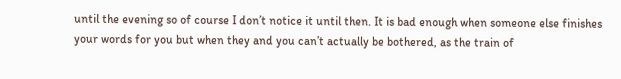until the evening so of course I don’t notice it until then. It is bad enough when someone else finishes your words for you but when they and you can’t actually be bothered, as the train of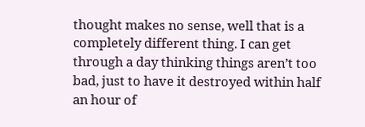thought makes no sense, well that is a completely different thing. I can get through a day thinking things aren’t too bad, just to have it destroyed within half an hour of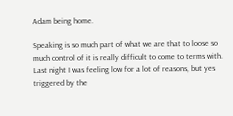Adam being home.

Speaking is so much part of what we are that to loose so much control of it is really difficult to come to terms with. Last night I was feeling low for a lot of reasons, but yes triggered by the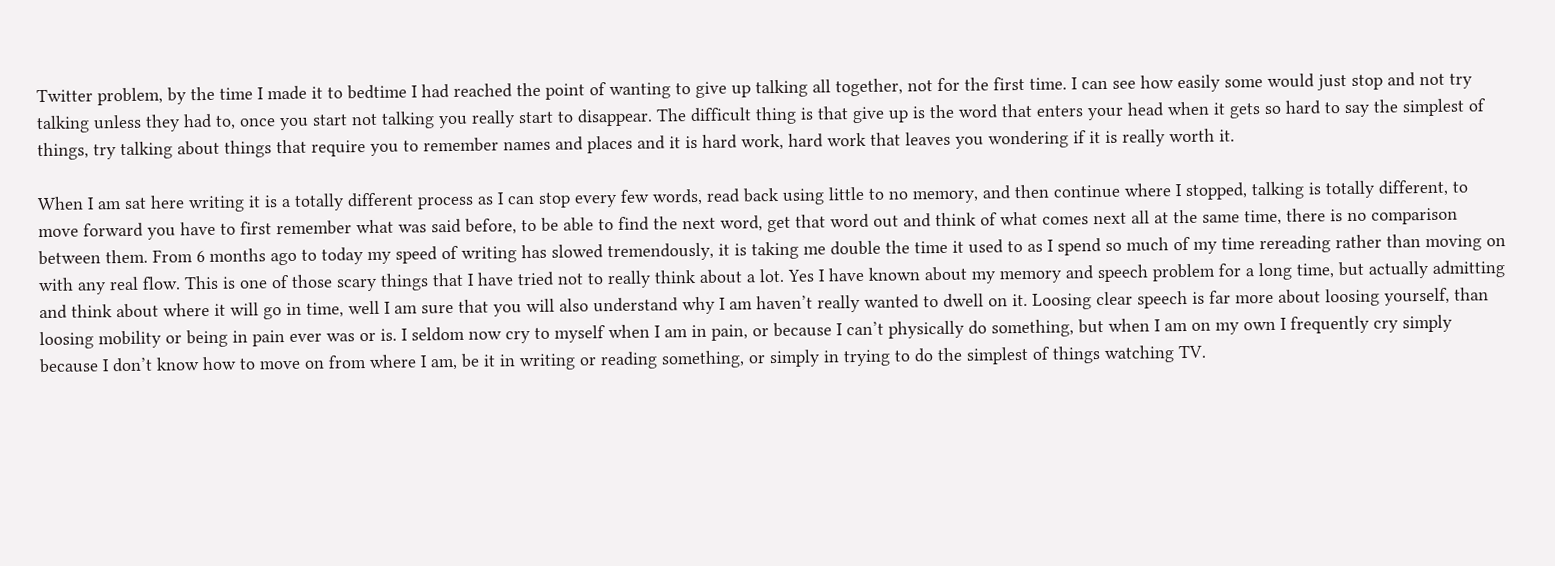Twitter problem, by the time I made it to bedtime I had reached the point of wanting to give up talking all together, not for the first time. I can see how easily some would just stop and not try talking unless they had to, once you start not talking you really start to disappear. The difficult thing is that give up is the word that enters your head when it gets so hard to say the simplest of things, try talking about things that require you to remember names and places and it is hard work, hard work that leaves you wondering if it is really worth it.

When I am sat here writing it is a totally different process as I can stop every few words, read back using little to no memory, and then continue where I stopped, talking is totally different, to move forward you have to first remember what was said before, to be able to find the next word, get that word out and think of what comes next all at the same time, there is no comparison between them. From 6 months ago to today my speed of writing has slowed tremendously, it is taking me double the time it used to as I spend so much of my time rereading rather than moving on with any real flow. This is one of those scary things that I have tried not to really think about a lot. Yes I have known about my memory and speech problem for a long time, but actually admitting and think about where it will go in time, well I am sure that you will also understand why I am haven’t really wanted to dwell on it. Loosing clear speech is far more about loosing yourself, than loosing mobility or being in pain ever was or is. I seldom now cry to myself when I am in pain, or because I can’t physically do something, but when I am on my own I frequently cry simply because I don’t know how to move on from where I am, be it in writing or reading something, or simply in trying to do the simplest of things watching TV.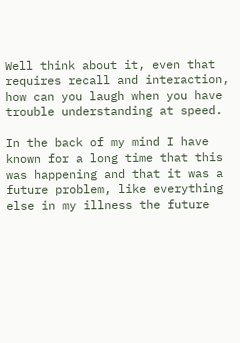Well think about it, even that requires recall and interaction, how can you laugh when you have trouble understanding at speed.

In the back of my mind I have known for a long time that this was happening and that it was a future problem, like everything else in my illness the future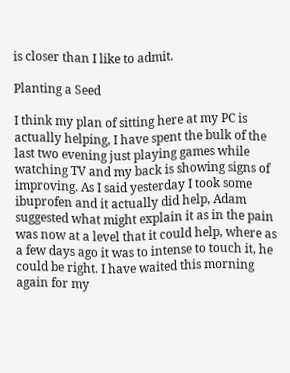is closer than I like to admit.

Planting a Seed

I think my plan of sitting here at my PC is actually helping, I have spent the bulk of the last two evening just playing games while watching TV and my back is showing signs of improving. As I said yesterday I took some ibuprofen and it actually did help, Adam suggested what might explain it as in the pain was now at a level that it could help, where as a few days ago it was to intense to touch it, he could be right. I have waited this morning again for my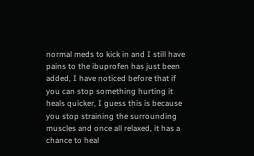normal meds to kick in and I still have pains to the ibuprofen has just been added, I have noticed before that if you can stop something hurting it heals quicker, I guess this is because you stop straining the surrounding muscles and once all relaxed, it has a chance to heal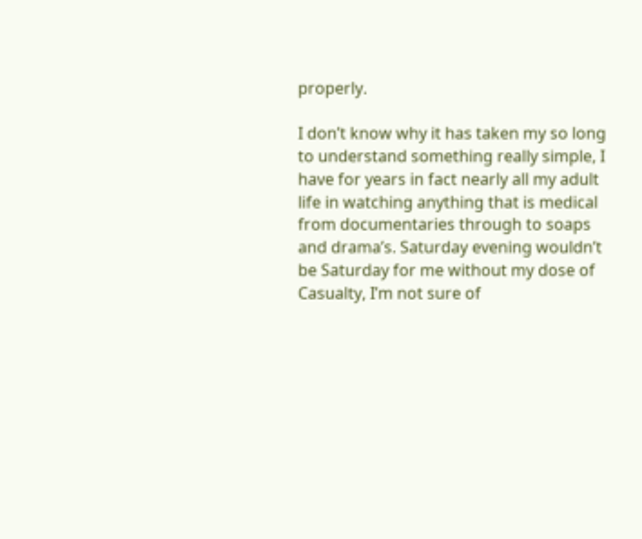properly.

I don’t know why it has taken my so long to understand something really simple, I have for years in fact nearly all my adult life in watching anything that is medical from documentaries through to soaps and drama’s. Saturday evening wouldn’t be Saturday for me without my dose of Casualty, I’m not sure of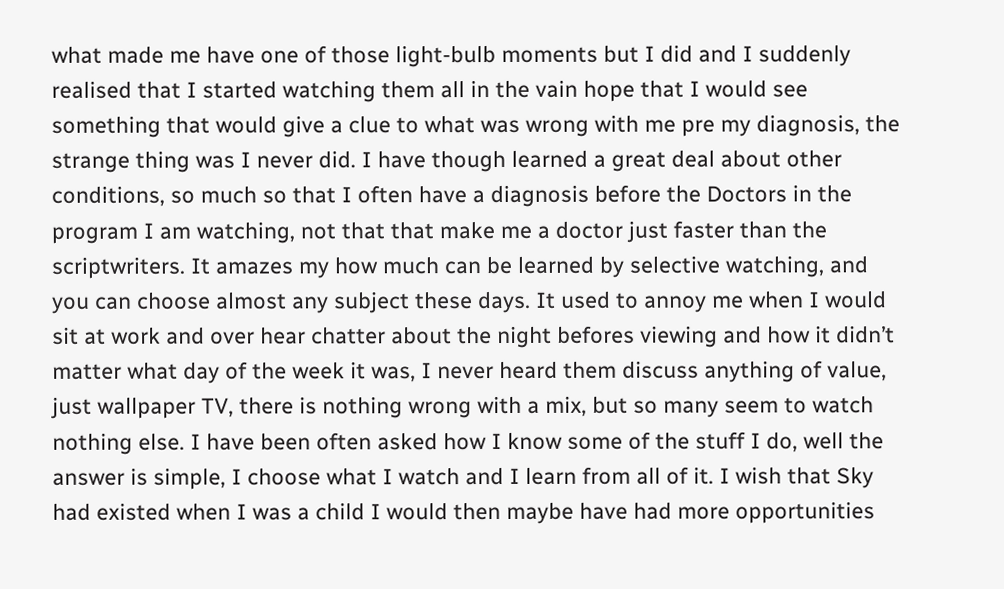what made me have one of those light-bulb moments but I did and I suddenly realised that I started watching them all in the vain hope that I would see something that would give a clue to what was wrong with me pre my diagnosis, the strange thing was I never did. I have though learned a great deal about other conditions, so much so that I often have a diagnosis before the Doctors in the program I am watching, not that that make me a doctor just faster than the scriptwriters. It amazes my how much can be learned by selective watching, and you can choose almost any subject these days. It used to annoy me when I would sit at work and over hear chatter about the night befores viewing and how it didn’t matter what day of the week it was, I never heard them discuss anything of value, just wallpaper TV, there is nothing wrong with a mix, but so many seem to watch nothing else. I have been often asked how I know some of the stuff I do, well the answer is simple, I choose what I watch and I learn from all of it. I wish that Sky had existed when I was a child I would then maybe have had more opportunities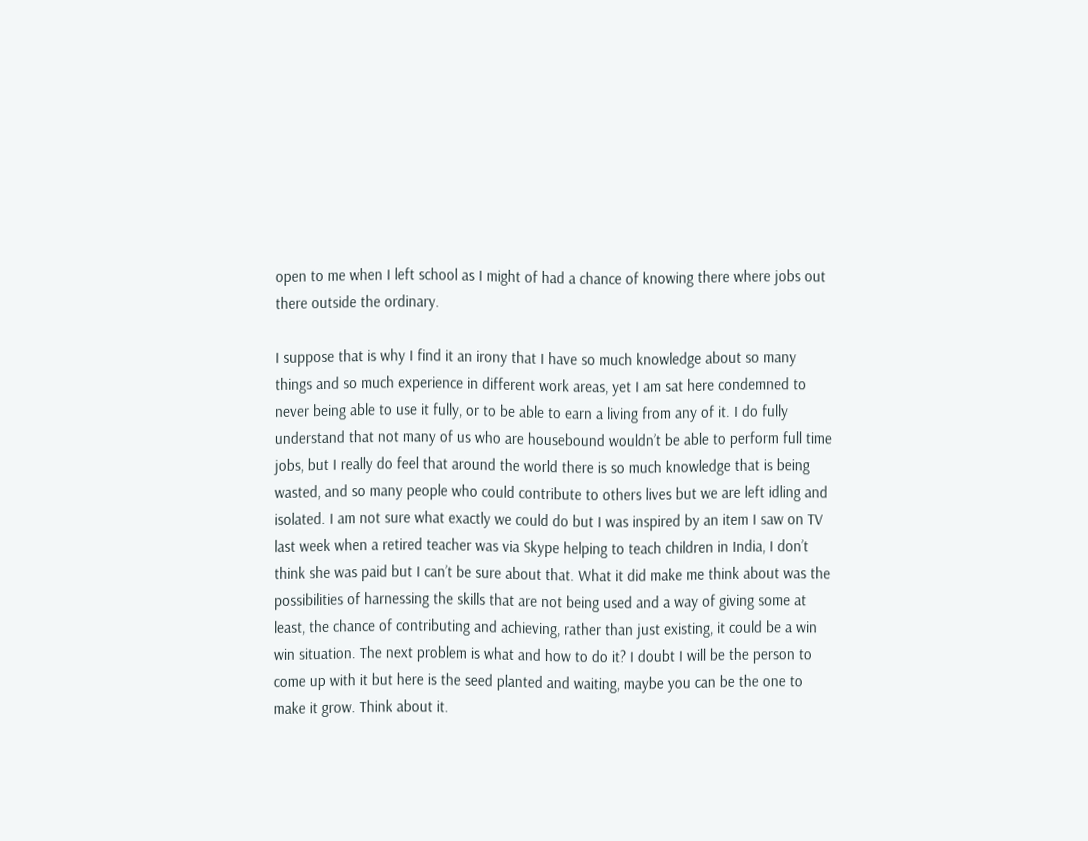open to me when I left school as I might of had a chance of knowing there where jobs out there outside the ordinary.

I suppose that is why I find it an irony that I have so much knowledge about so many things and so much experience in different work areas, yet I am sat here condemned to never being able to use it fully, or to be able to earn a living from any of it. I do fully understand that not many of us who are housebound wouldn’t be able to perform full time jobs, but I really do feel that around the world there is so much knowledge that is being wasted, and so many people who could contribute to others lives but we are left idling and isolated. I am not sure what exactly we could do but I was inspired by an item I saw on TV last week when a retired teacher was via Skype helping to teach children in India, I don’t think she was paid but I can’t be sure about that. What it did make me think about was the possibilities of harnessing the skills that are not being used and a way of giving some at least, the chance of contributing and achieving, rather than just existing, it could be a win win situation. The next problem is what and how to do it? I doubt I will be the person to come up with it but here is the seed planted and waiting, maybe you can be the one to make it grow. Think about it.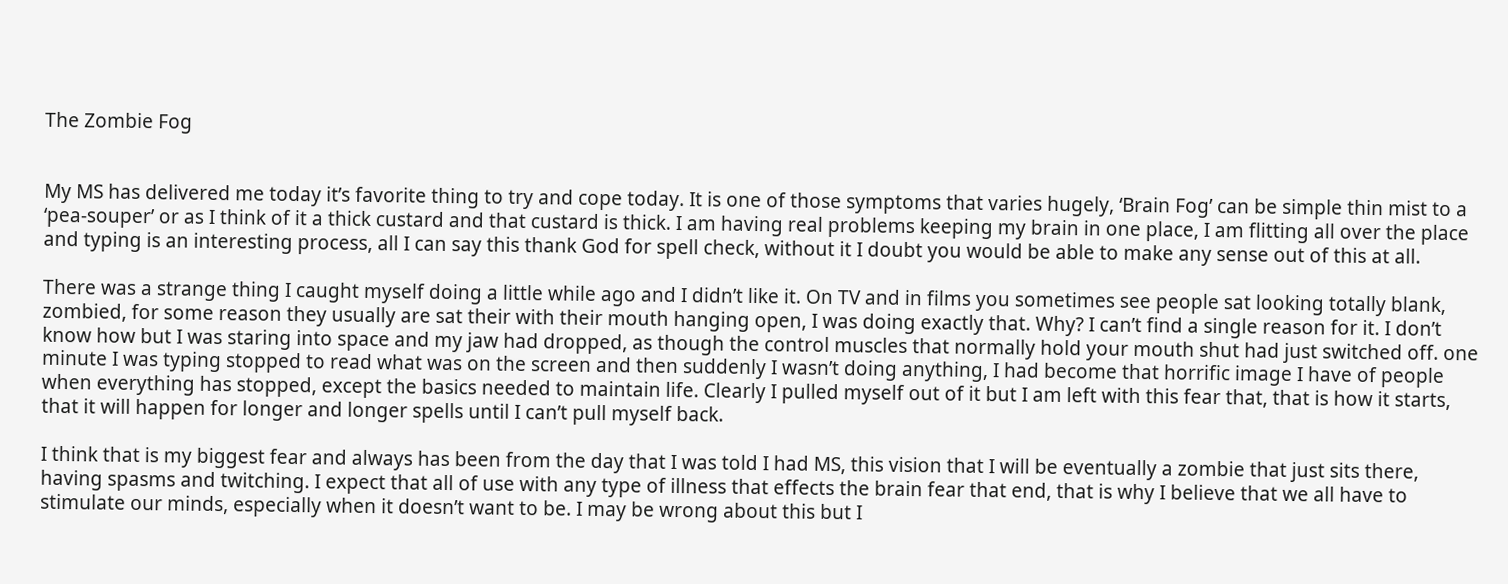The Zombie Fog


My MS has delivered me today it’s favorite thing to try and cope today. It is one of those symptoms that varies hugely, ‘Brain Fog’ can be simple thin mist to a ‘pea-souper’ or as I think of it a thick custard and that custard is thick. I am having real problems keeping my brain in one place, I am flitting all over the place and typing is an interesting process, all I can say this thank God for spell check, without it I doubt you would be able to make any sense out of this at all.

There was a strange thing I caught myself doing a little while ago and I didn’t like it. On TV and in films you sometimes see people sat looking totally blank, zombied, for some reason they usually are sat their with their mouth hanging open, I was doing exactly that. Why? I can’t find a single reason for it. I don’t know how but I was staring into space and my jaw had dropped, as though the control muscles that normally hold your mouth shut had just switched off. one minute I was typing stopped to read what was on the screen and then suddenly I wasn’t doing anything, I had become that horrific image I have of people when everything has stopped, except the basics needed to maintain life. Clearly I pulled myself out of it but I am left with this fear that, that is how it starts, that it will happen for longer and longer spells until I can’t pull myself back.

I think that is my biggest fear and always has been from the day that I was told I had MS, this vision that I will be eventually a zombie that just sits there, having spasms and twitching. I expect that all of use with any type of illness that effects the brain fear that end, that is why I believe that we all have to stimulate our minds, especially when it doesn’t want to be. I may be wrong about this but I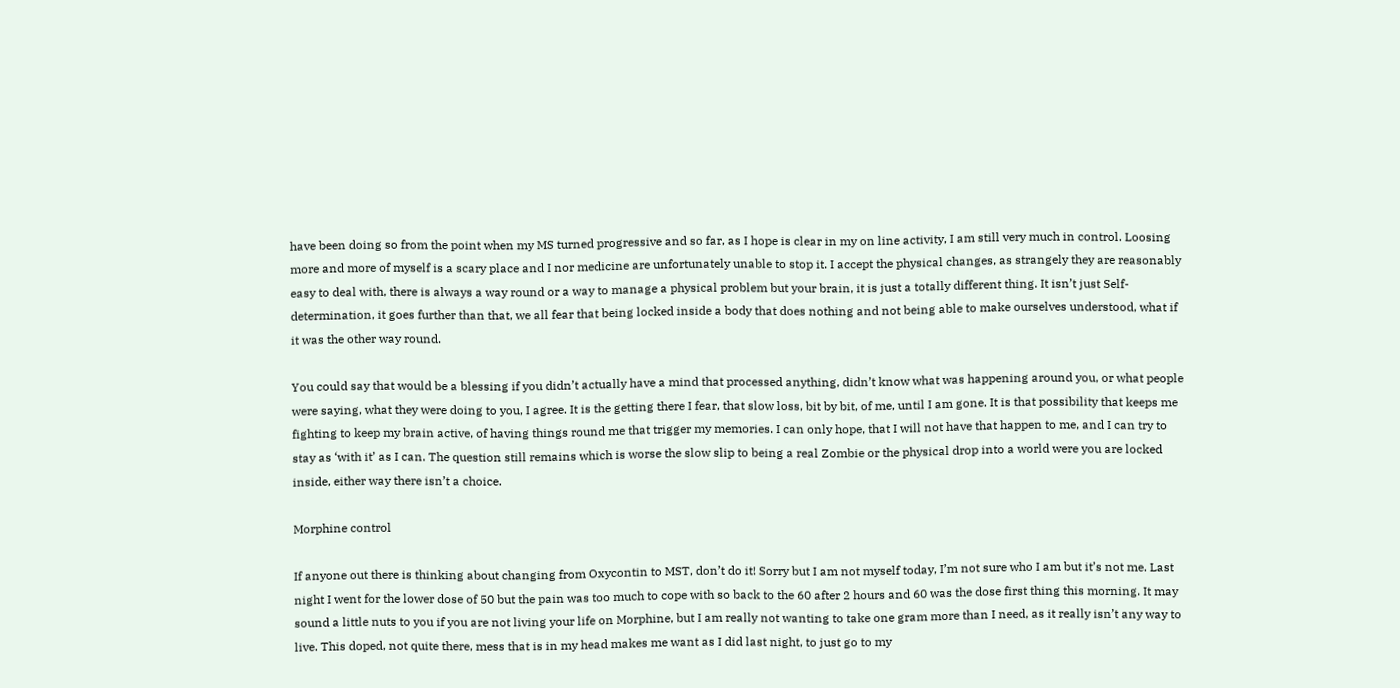have been doing so from the point when my MS turned progressive and so far, as I hope is clear in my on line activity, I am still very much in control. Loosing more and more of myself is a scary place and I nor medicine are unfortunately unable to stop it. I accept the physical changes, as strangely they are reasonably easy to deal with, there is always a way round or a way to manage a physical problem but your brain, it is just a totally different thing. It isn’t just Self-determination, it goes further than that, we all fear that being locked inside a body that does nothing and not being able to make ourselves understood, what if it was the other way round.

You could say that would be a blessing if you didn’t actually have a mind that processed anything, didn’t know what was happening around you, or what people were saying, what they were doing to you, I agree. It is the getting there I fear, that slow loss, bit by bit, of me, until I am gone. It is that possibility that keeps me fighting to keep my brain active, of having things round me that trigger my memories. I can only hope, that I will not have that happen to me, and I can try to stay as ‘with it’ as I can. The question still remains which is worse the slow slip to being a real Zombie or the physical drop into a world were you are locked inside, either way there isn’t a choice.

Morphine control

If anyone out there is thinking about changing from Oxycontin to MST, don’t do it! Sorry but I am not myself today, I’m not sure who I am but it’s not me. Last night I went for the lower dose of 50 but the pain was too much to cope with so back to the 60 after 2 hours and 60 was the dose first thing this morning. It may sound a little nuts to you if you are not living your life on Morphine, but I am really not wanting to take one gram more than I need, as it really isn’t any way to live. This doped, not quite there, mess that is in my head makes me want as I did last night, to just go to my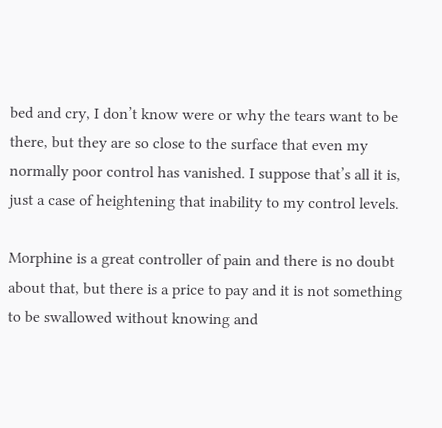bed and cry, I don’t know were or why the tears want to be there, but they are so close to the surface that even my normally poor control has vanished. I suppose that’s all it is, just a case of heightening that inability to my control levels.

Morphine is a great controller of pain and there is no doubt about that, but there is a price to pay and it is not something to be swallowed without knowing and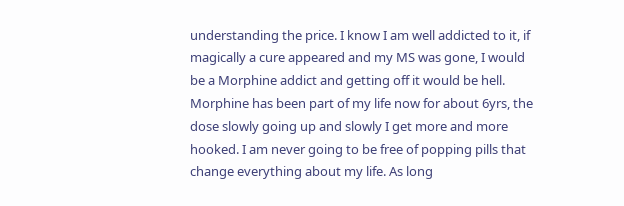understanding the price. I know I am well addicted to it, if magically a cure appeared and my MS was gone, I would be a Morphine addict and getting off it would be hell. Morphine has been part of my life now for about 6yrs, the dose slowly going up and slowly I get more and more hooked. I am never going to be free of popping pills that change everything about my life. As long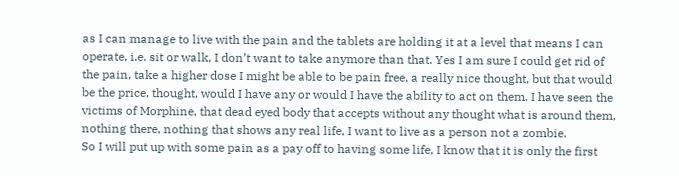as I can manage to live with the pain and the tablets are holding it at a level that means I can operate, i.e. sit or walk, I don’t want to take anymore than that. Yes I am sure I could get rid of the pain, take a higher dose I might be able to be pain free, a really nice thought, but that would be the price, thought, would I have any or would I have the ability to act on them. I have seen the victims of Morphine, that dead eyed body that accepts without any thought what is around them, nothing there, nothing that shows any real life, I want to live as a person not a zombie.
So I will put up with some pain as a pay off to having some life, I know that it is only the first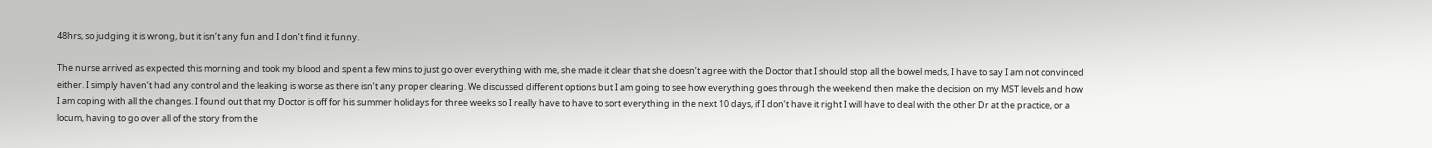48hrs, so judging it is wrong, but it isn’t any fun and I don’t find it funny.

The nurse arrived as expected this morning and took my blood and spent a few mins to just go over everything with me, she made it clear that she doesn’t agree with the Doctor that I should stop all the bowel meds, I have to say I am not convinced either. I simply haven’t had any control and the leaking is worse as there isn’t any proper clearing. We discussed different options but I am going to see how everything goes through the weekend then make the decision on my MST levels and how I am coping with all the changes. I found out that my Doctor is off for his summer holidays for three weeks so I really have to have to sort everything in the next 10 days, if I don’t have it right I will have to deal with the other Dr at the practice, or a locum, having to go over all of the story from the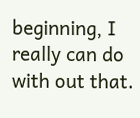beginning, I really can do with out that.